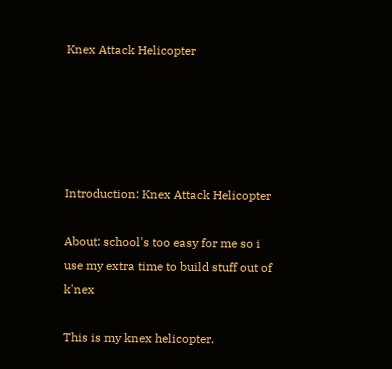Knex Attack Helicopter





Introduction: Knex Attack Helicopter

About: school's too easy for me so i use my extra time to build stuff out of k'nex

This is my knex helicopter.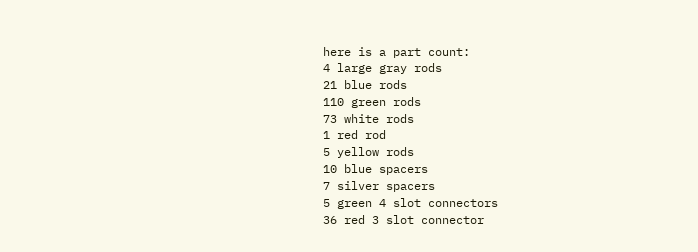here is a part count:
4 large gray rods
21 blue rods
110 green rods
73 white rods
1 red rod
5 yellow rods
10 blue spacers
7 silver spacers
5 green 4 slot connectors
36 red 3 slot connector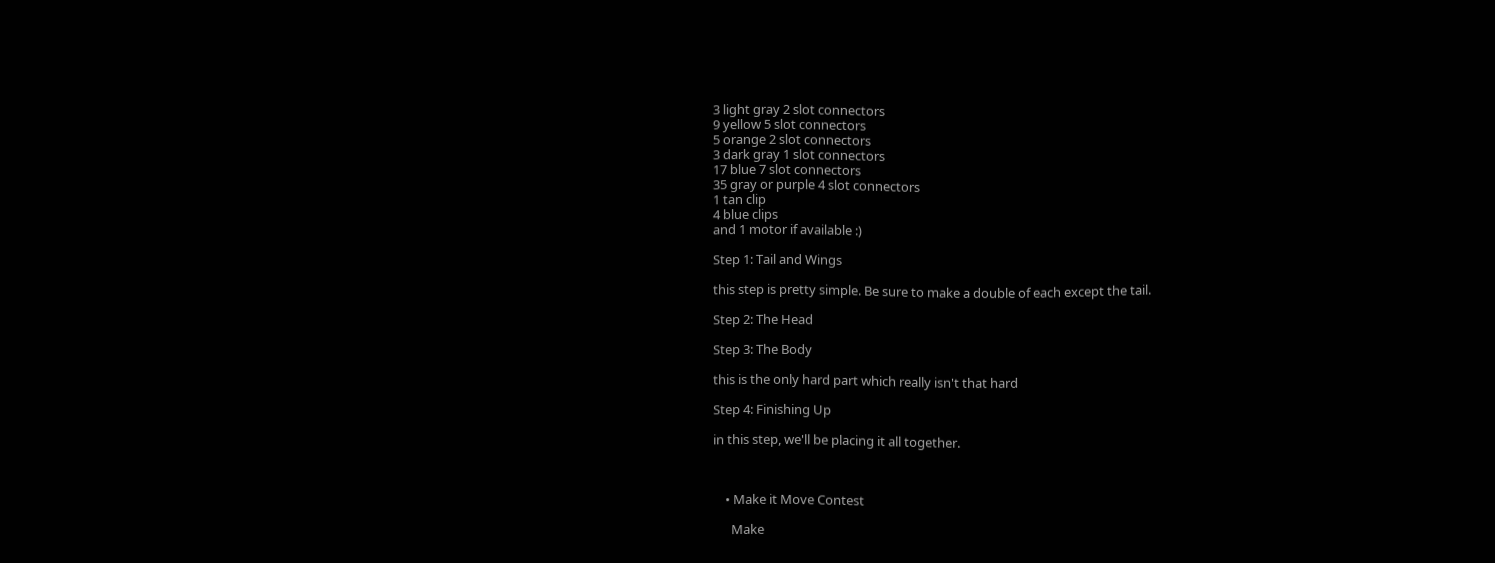3 light gray 2 slot connectors
9 yellow 5 slot connectors
5 orange 2 slot connectors
3 dark gray 1 slot connectors
17 blue 7 slot connectors
35 gray or purple 4 slot connectors
1 tan clip
4 blue clips
and 1 motor if available :)

Step 1: Tail and Wings

this step is pretty simple. Be sure to make a double of each except the tail.

Step 2: The Head

Step 3: The Body

this is the only hard part which really isn't that hard

Step 4: Finishing Up

in this step, we'll be placing it all together.



    • Make it Move Contest

      Make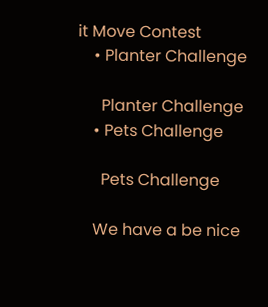it Move Contest
    • Planter Challenge

      Planter Challenge
    • Pets Challenge

      Pets Challenge

    We have a be nice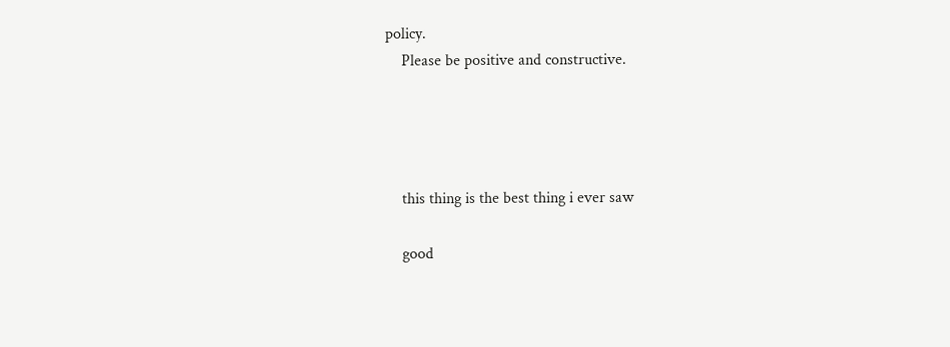policy.
    Please be positive and constructive.




    this thing is the best thing i ever saw

    good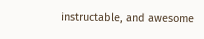instructable, and awesome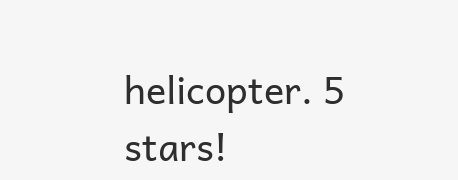helicopter. 5 stars!